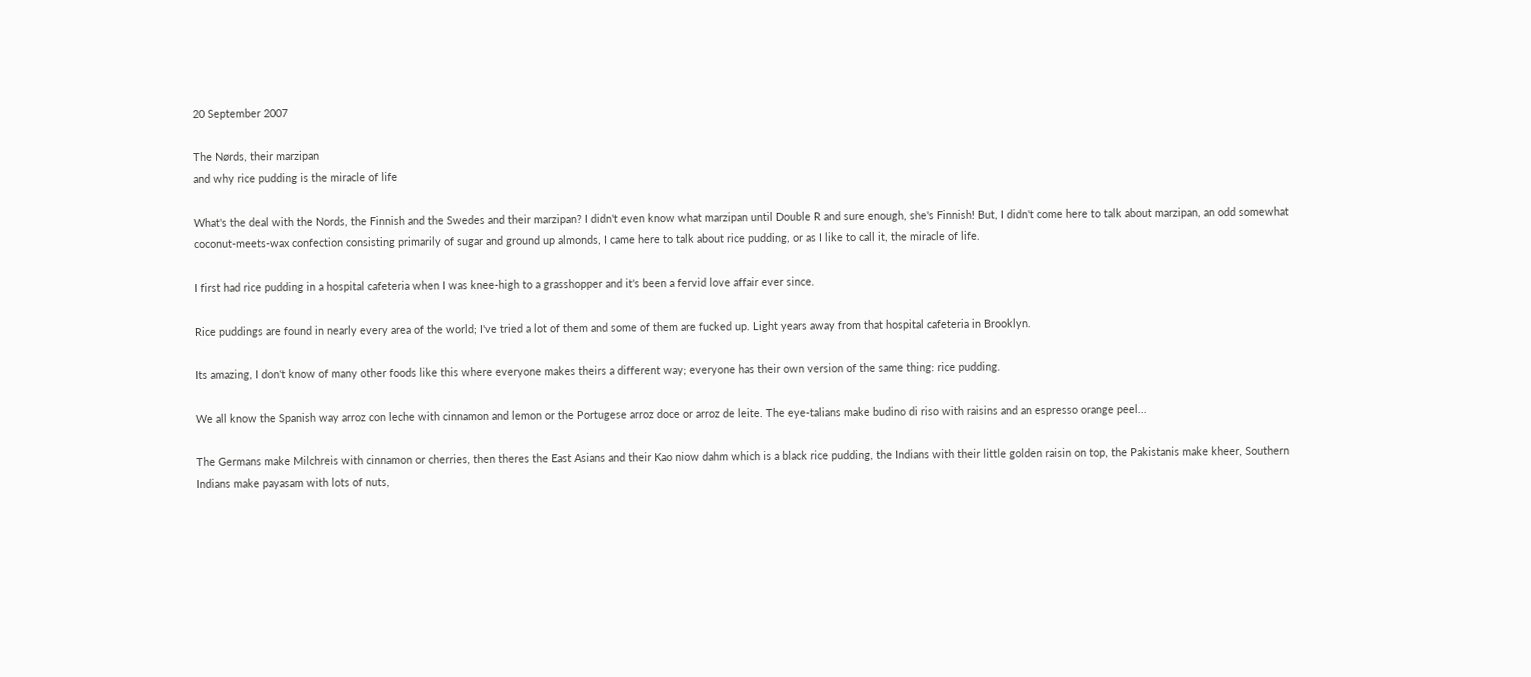20 September 2007

The Nørds, their marzipan
and why rice pudding is the miracle of life

What's the deal with the Nords, the Finnish and the Swedes and their marzipan? I didn't even know what marzipan until Double R and sure enough, she's Finnish! But, I didn't come here to talk about marzipan, an odd somewhat coconut-meets-wax confection consisting primarily of sugar and ground up almonds, I came here to talk about rice pudding, or as I like to call it, the miracle of life.

I first had rice pudding in a hospital cafeteria when I was knee-high to a grasshopper and it's been a fervid love affair ever since.

Rice puddings are found in nearly every area of the world; I've tried a lot of them and some of them are fucked up. Light years away from that hospital cafeteria in Brooklyn.

Its amazing, I don't know of many other foods like this where everyone makes theirs a different way; everyone has their own version of the same thing: rice pudding.

We all know the Spanish way arroz con leche with cinnamon and lemon or the Portugese arroz doce or arroz de leite. The eye-talians make budino di riso with raisins and an espresso orange peel...

The Germans make Milchreis with cinnamon or cherries, then theres the East Asians and their Kao niow dahm which is a black rice pudding, the Indians with their little golden raisin on top, the Pakistanis make kheer, Southern Indians make payasam with lots of nuts,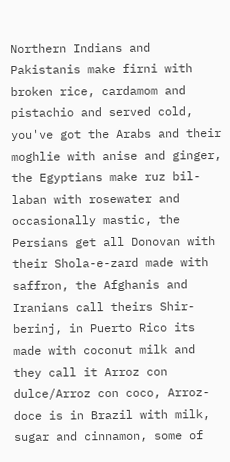Northern Indians and Pakistanis make firni with broken rice, cardamom and pistachio and served cold, you've got the Arabs and their moghlie with anise and ginger, the Egyptians make ruz bil-laban with rosewater and occasionally mastic, the Persians get all Donovan with their Shola-e-zard made with saffron, the Afghanis and Iranians call theirs Shir-berinj, in Puerto Rico its made with coconut milk and they call it Arroz con dulce/Arroz con coco, Arroz-doce is in Brazil with milk, sugar and cinnamon, some of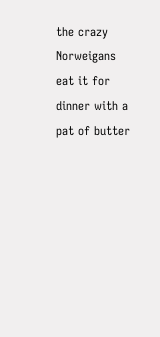the crazy Norweigans eat it for dinner with a pat of butter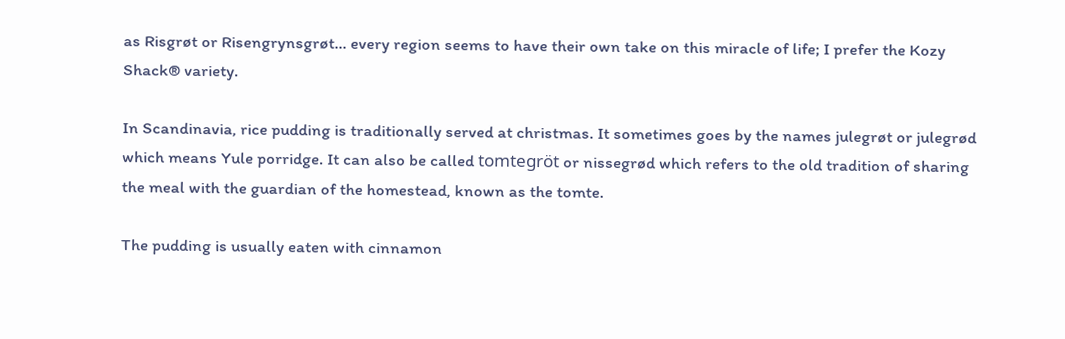as Risgrøt or Risengrynsgrøt... every region seems to have their own take on this miracle of life; I prefer the Kozy Shack® variety.

In Scandinavia, rice pudding is traditionally served at christmas. It sometimes goes by the names julegrøt or julegrød which means Yule porridge. It can also be called tomtegröt or nissegrød which refers to the old tradition of sharing the meal with the guardian of the homestead, known as the tomte.

The pudding is usually eaten with cinnamon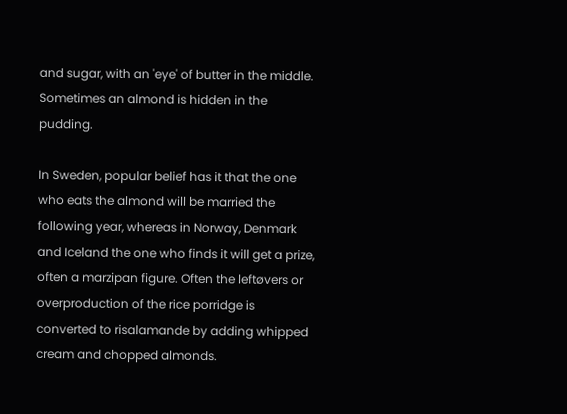and sugar, with an 'eye' of butter in the middle. Sometimes an almond is hidden in the pudding.

In Sweden, popular belief has it that the one who eats the almond will be married the following year, whereas in Norway, Denmark and Iceland the one who finds it will get a prize, often a marzipan figure. Often the leftøvers or overproduction of the rice porridge is converted to risalamande by adding whipped cream and chopped almonds.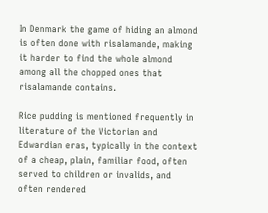In Denmark the game of hiding an almond is often done with risalamande, making it harder to find the whole almond among all the chopped ones that risalamande contains.

Rice pudding is mentioned frequently in literature of the Victorian and Edwardian eras, typically in the context of a cheap, plain, familiar food, often served to children or invalids, and often rendered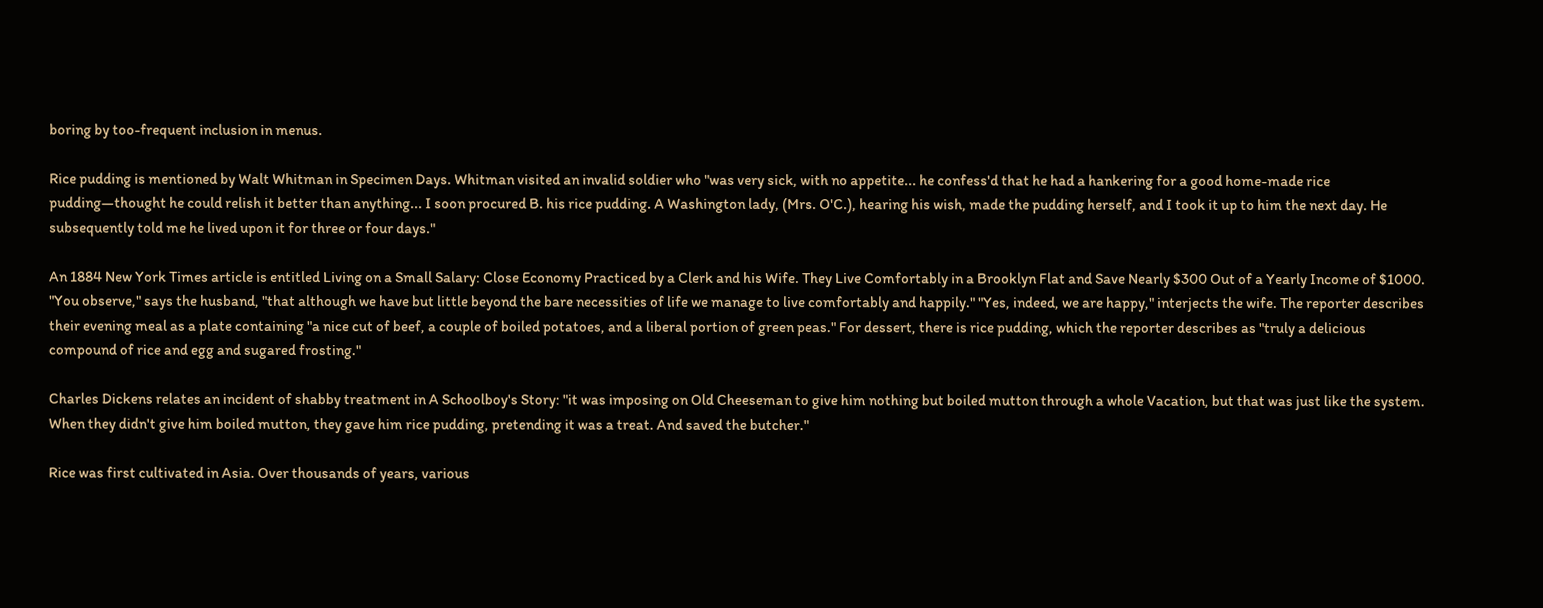boring by too-frequent inclusion in menus.

Rice pudding is mentioned by Walt Whitman in Specimen Days. Whitman visited an invalid soldier who "was very sick, with no appetite... he confess'd that he had a hankering for a good home-made rice pudding—thought he could relish it better than anything... I soon procured B. his rice pudding. A Washington lady, (Mrs. O'C.), hearing his wish, made the pudding herself, and I took it up to him the next day. He subsequently told me he lived upon it for three or four days."

An 1884 New York Times article is entitled Living on a Small Salary: Close Economy Practiced by a Clerk and his Wife. They Live Comfortably in a Brooklyn Flat and Save Nearly $300 Out of a Yearly Income of $1000. "You observe," says the husband, "that although we have but little beyond the bare necessities of life we manage to live comfortably and happily." "Yes, indeed, we are happy," interjects the wife. The reporter describes their evening meal as a plate containing "a nice cut of beef, a couple of boiled potatoes, and a liberal portion of green peas." For dessert, there is rice pudding, which the reporter describes as "truly a delicious compound of rice and egg and sugared frosting."

Charles Dickens relates an incident of shabby treatment in A Schoolboy's Story: "it was imposing on Old Cheeseman to give him nothing but boiled mutton through a whole Vacation, but that was just like the system. When they didn't give him boiled mutton, they gave him rice pudding, pretending it was a treat. And saved the butcher."

Rice was first cultivated in Asia. Over thousands of years, various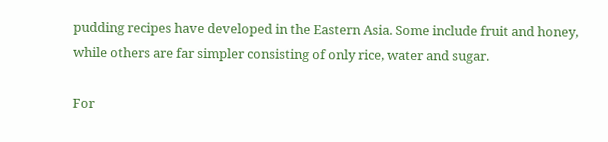pudding recipes have developed in the Eastern Asia. Some include fruit and honey, while others are far simpler consisting of only rice, water and sugar.

For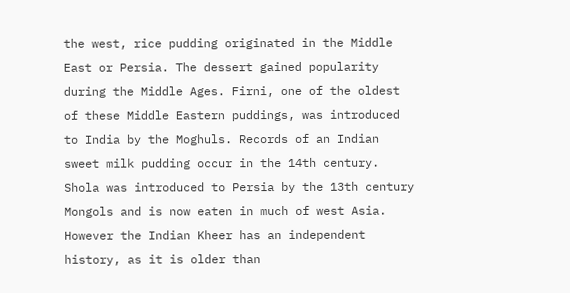the west, rice pudding originated in the Middle East or Persia. The dessert gained popularity during the Middle Ages. Firni, one of the oldest of these Middle Eastern puddings, was introduced to India by the Moghuls. Records of an Indian sweet milk pudding occur in the 14th century. Shola was introduced to Persia by the 13th century Mongols and is now eaten in much of west Asia. However the Indian Kheer has an independent history, as it is older than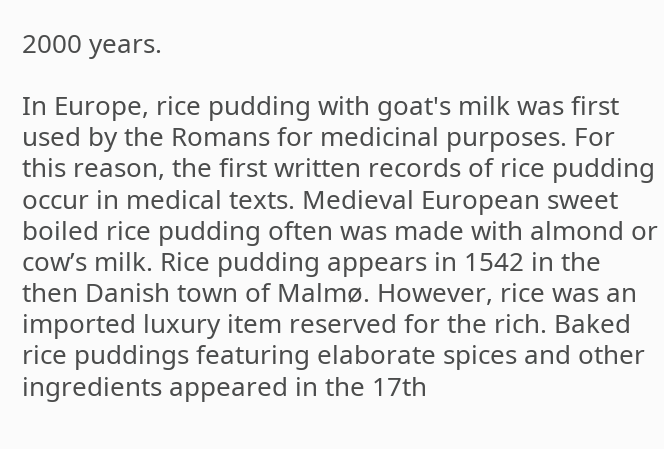2000 years.

In Europe, rice pudding with goat's milk was first used by the Romans for medicinal purposes. For this reason, the first written records of rice pudding occur in medical texts. Medieval European sweet boiled rice pudding often was made with almond or cow’s milk. Rice pudding appears in 1542 in the then Danish town of Malmø. However, rice was an imported luxury item reserved for the rich. Baked rice puddings featuring elaborate spices and other ingredients appeared in the 17th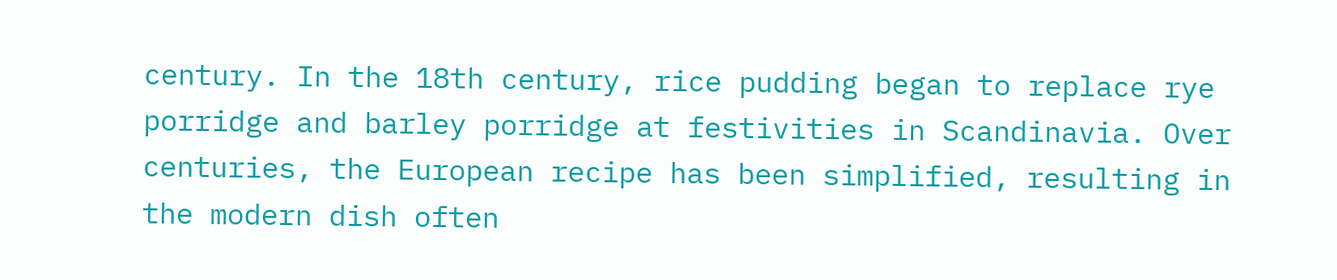century. In the 18th century, rice pudding began to replace rye porridge and barley porridge at festivities in Scandinavia. Over centuries, the European recipe has been simplified, resulting in the modern dish often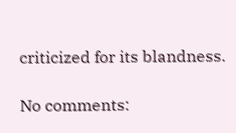criticized for its blandness.

No comments: